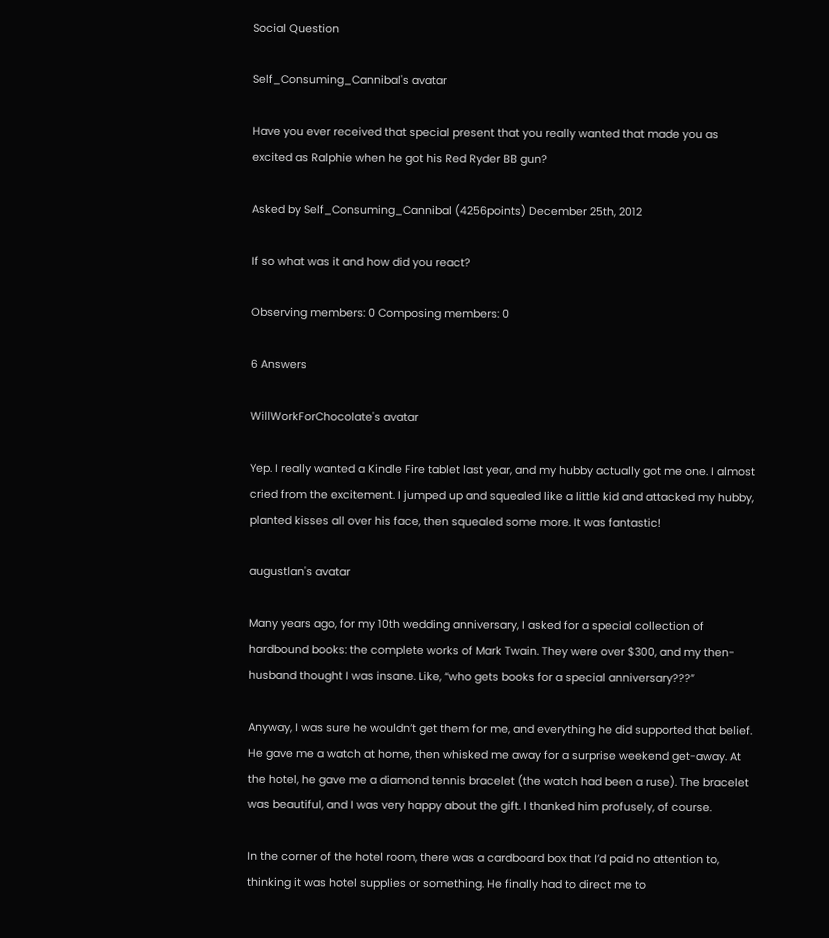Social Question

Self_Consuming_Cannibal's avatar

Have you ever received that special present that you really wanted that made you as excited as Ralphie when he got his Red Ryder BB gun?

Asked by Self_Consuming_Cannibal (4256points) December 25th, 2012

If so what was it and how did you react?

Observing members: 0 Composing members: 0

6 Answers

WillWorkForChocolate's avatar

Yep. I really wanted a Kindle Fire tablet last year, and my hubby actually got me one. I almost cried from the excitement. I jumped up and squealed like a little kid and attacked my hubby, planted kisses all over his face, then squealed some more. It was fantastic!

augustlan's avatar

Many years ago, for my 10th wedding anniversary, I asked for a special collection of hardbound books: the complete works of Mark Twain. They were over $300, and my then-husband thought I was insane. Like, “who gets books for a special anniversary???”

Anyway, I was sure he wouldn’t get them for me, and everything he did supported that belief. He gave me a watch at home, then whisked me away for a surprise weekend get-away. At the hotel, he gave me a diamond tennis bracelet (the watch had been a ruse). The bracelet was beautiful, and I was very happy about the gift. I thanked him profusely, of course.

In the corner of the hotel room, there was a cardboard box that I’d paid no attention to, thinking it was hotel supplies or something. He finally had to direct me to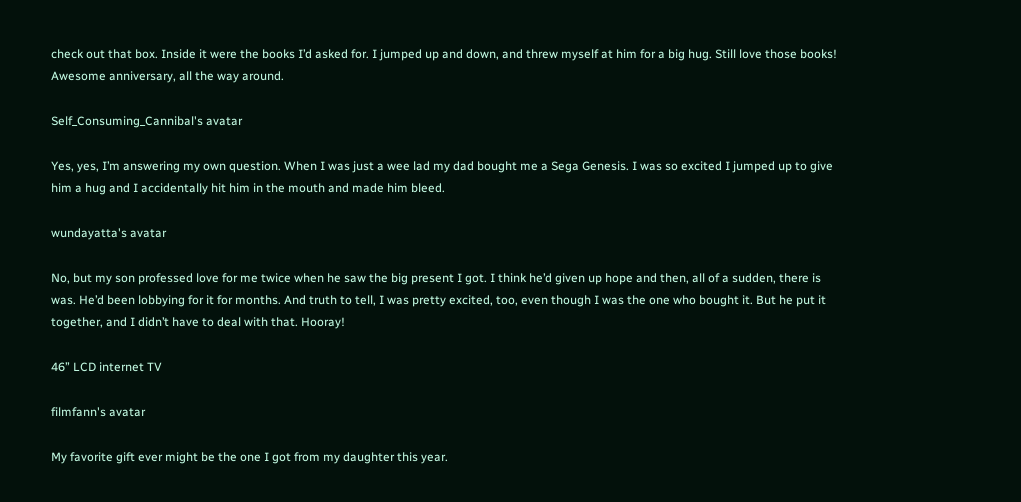check out that box. Inside it were the books I’d asked for. I jumped up and down, and threw myself at him for a big hug. Still love those books! Awesome anniversary, all the way around.

Self_Consuming_Cannibal's avatar

Yes, yes, I’m answering my own question. When I was just a wee lad my dad bought me a Sega Genesis. I was so excited I jumped up to give him a hug and I accidentally hit him in the mouth and made him bleed.

wundayatta's avatar

No, but my son professed love for me twice when he saw the big present I got. I think he’d given up hope and then, all of a sudden, there is was. He’d been lobbying for it for months. And truth to tell, I was pretty excited, too, even though I was the one who bought it. But he put it together, and I didn’t have to deal with that. Hooray!

46” LCD internet TV

filmfann's avatar

My favorite gift ever might be the one I got from my daughter this year.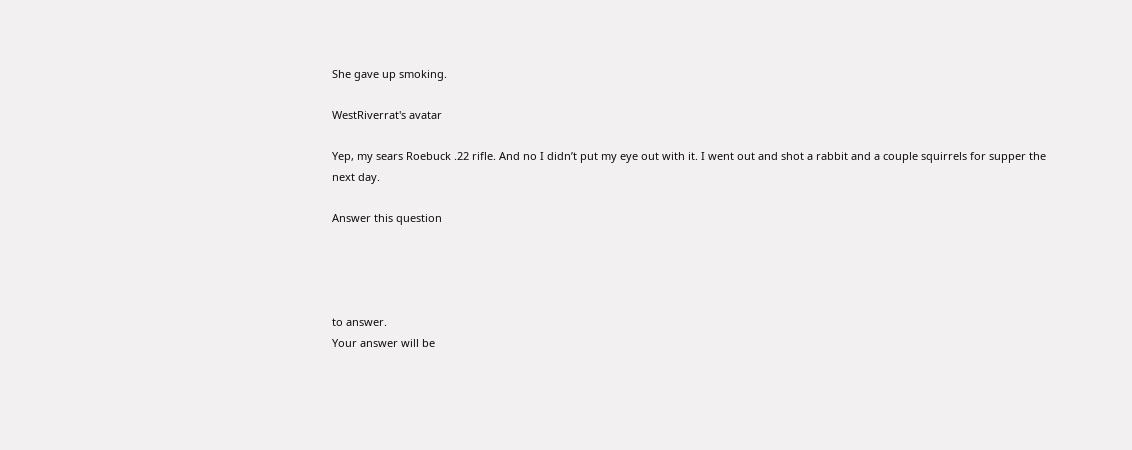She gave up smoking.

WestRiverrat's avatar

Yep, my sears Roebuck .22 rifle. And no I didn’t put my eye out with it. I went out and shot a rabbit and a couple squirrels for supper the next day.

Answer this question




to answer.
Your answer will be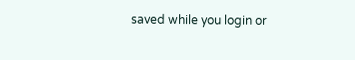saved while you login or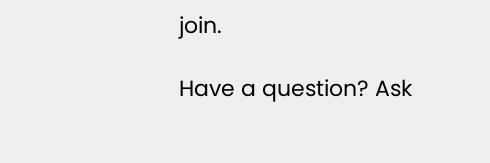join.

Have a question? Ask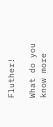Fluther!

What do you know more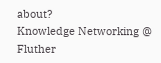about?
Knowledge Networking @ Fluther